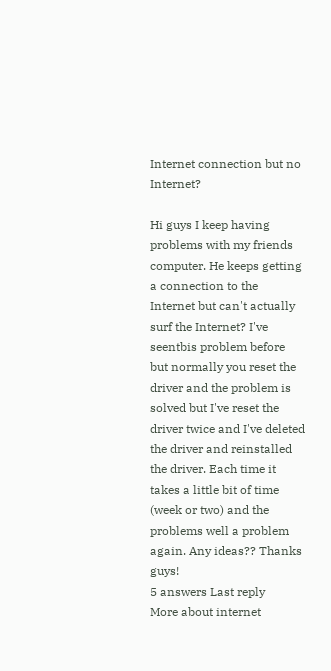Internet connection but no Internet?

Hi guys I keep having problems with my friends computer. He keeps getting a connection to the Internet but can't actually surf the Internet? I've seentbis problem before but normally you reset the driver and the problem is solved but I've reset the driver twice and I've deleted the driver and reinstalled the driver. Each time it takes a little bit of time (week or two) and the problems well a problem again. Any ideas?? Thanks guys!
5 answers Last reply
More about internet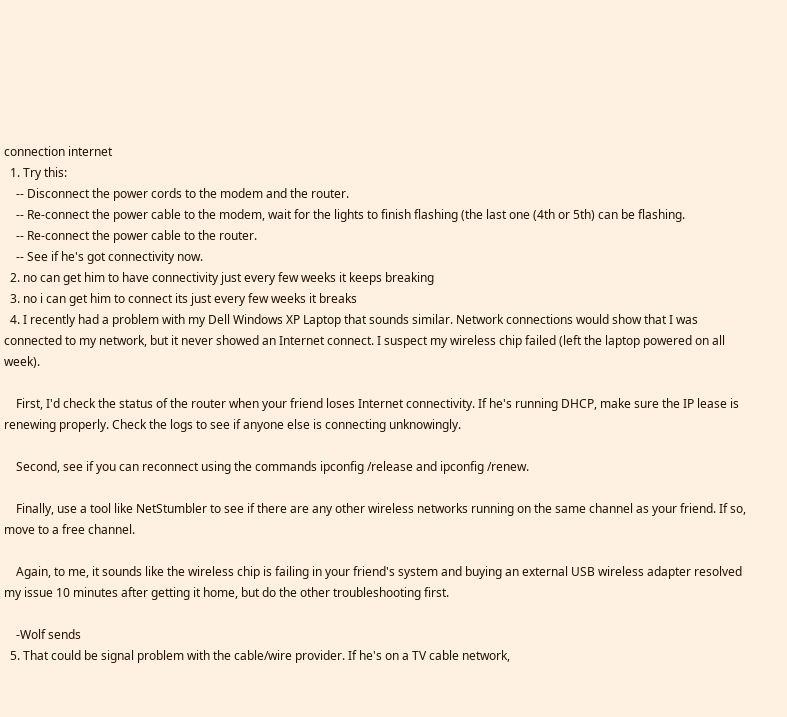connection internet
  1. Try this:
    -- Disconnect the power cords to the modem and the router.
    -- Re-connect the power cable to the modem, wait for the lights to finish flashing (the last one (4th or 5th) can be flashing.
    -- Re-connect the power cable to the router.
    -- See if he's got connectivity now.
  2. no can get him to have connectivity just every few weeks it keeps breaking
  3. no i can get him to connect its just every few weeks it breaks
  4. I recently had a problem with my Dell Windows XP Laptop that sounds similar. Network connections would show that I was connected to my network, but it never showed an Internet connect. I suspect my wireless chip failed (left the laptop powered on all week).

    First, I'd check the status of the router when your friend loses Internet connectivity. If he's running DHCP, make sure the IP lease is renewing properly. Check the logs to see if anyone else is connecting unknowingly.

    Second, see if you can reconnect using the commands ipconfig /release and ipconfig /renew.

    Finally, use a tool like NetStumbler to see if there are any other wireless networks running on the same channel as your friend. If so, move to a free channel.

    Again, to me, it sounds like the wireless chip is failing in your friend's system and buying an external USB wireless adapter resolved my issue 10 minutes after getting it home, but do the other troubleshooting first.

    -Wolf sends
  5. That could be signal problem with the cable/wire provider. If he's on a TV cable network,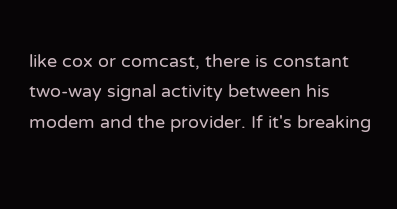like cox or comcast, there is constant two-way signal activity between his modem and the provider. If it's breaking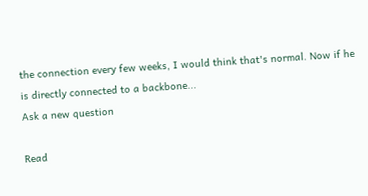the connection every few weeks, I would think that's normal. Now if he is directly connected to a backbone...
Ask a new question

Read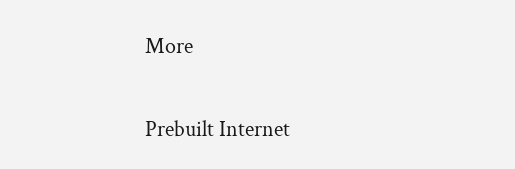More

Prebuilt Internet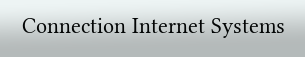Connection Internet Systems